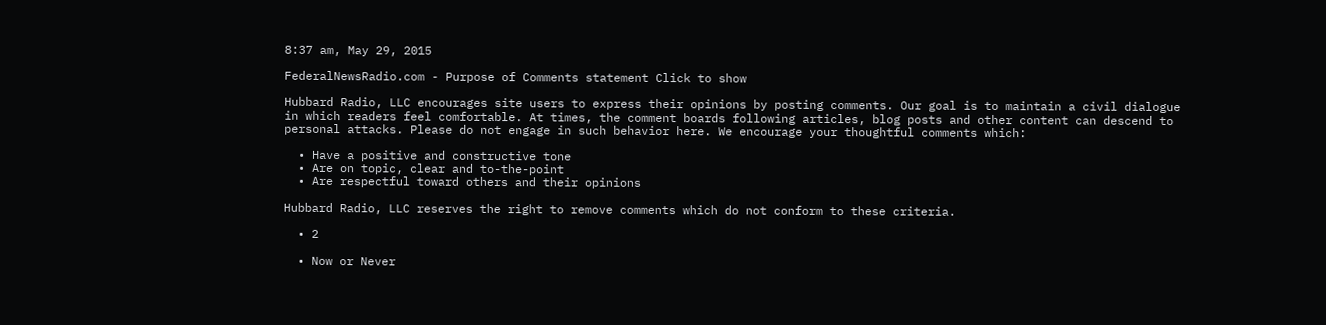8:37 am, May 29, 2015

FederalNewsRadio.com - Purpose of Comments statement Click to show

Hubbard Radio, LLC encourages site users to express their opinions by posting comments. Our goal is to maintain a civil dialogue in which readers feel comfortable. At times, the comment boards following articles, blog posts and other content can descend to personal attacks. Please do not engage in such behavior here. We encourage your thoughtful comments which:

  • Have a positive and constructive tone
  • Are on topic, clear and to-the-point
  • Are respectful toward others and their opinions

Hubbard Radio, LLC reserves the right to remove comments which do not conform to these criteria.

  • 2

  • Now or Never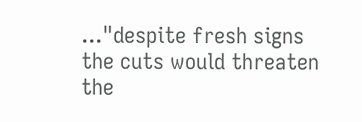..."despite fresh signs the cuts would threaten the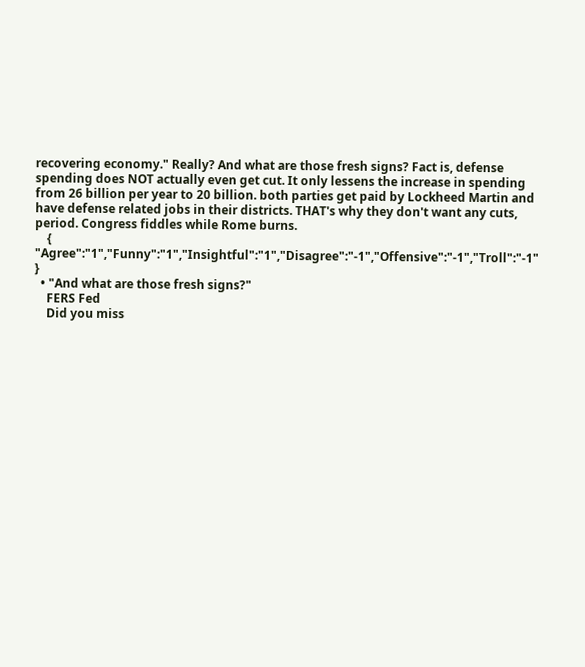recovering economy." Really? And what are those fresh signs? Fact is, defense spending does NOT actually even get cut. It only lessens the increase in spending from 26 billion per year to 20 billion. both parties get paid by Lockheed Martin and have defense related jobs in their districts. THAT's why they don't want any cuts, period. Congress fiddles while Rome burns.
    { "Agree":"1","Funny":"1","Insightful":"1","Disagree":"-1","Offensive":"-1","Troll":"-1" }
  • "And what are those fresh signs?"
    FERS Fed
    Did you miss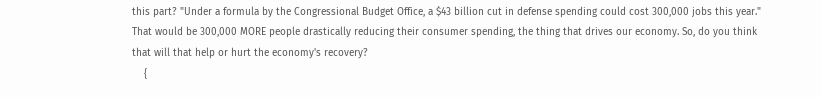this part? "Under a formula by the Congressional Budget Office, a $43 billion cut in defense spending could cost 300,000 jobs this year." That would be 300,000 MORE people drastically reducing their consumer spending, the thing that drives our economy. So, do you think that will that help or hurt the economy's recovery?
    {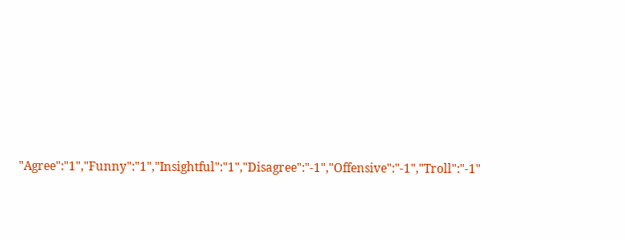"Agree":"1","Funny":"1","Insightful":"1","Disagree":"-1","Offensive":"-1","Troll":"-1"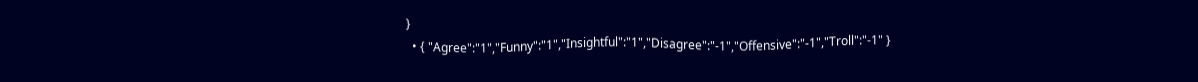}
  • { "Agree":"1","Funny":"1","Insightful":"1","Disagree":"-1","Offensive":"-1","Troll":"-1" }